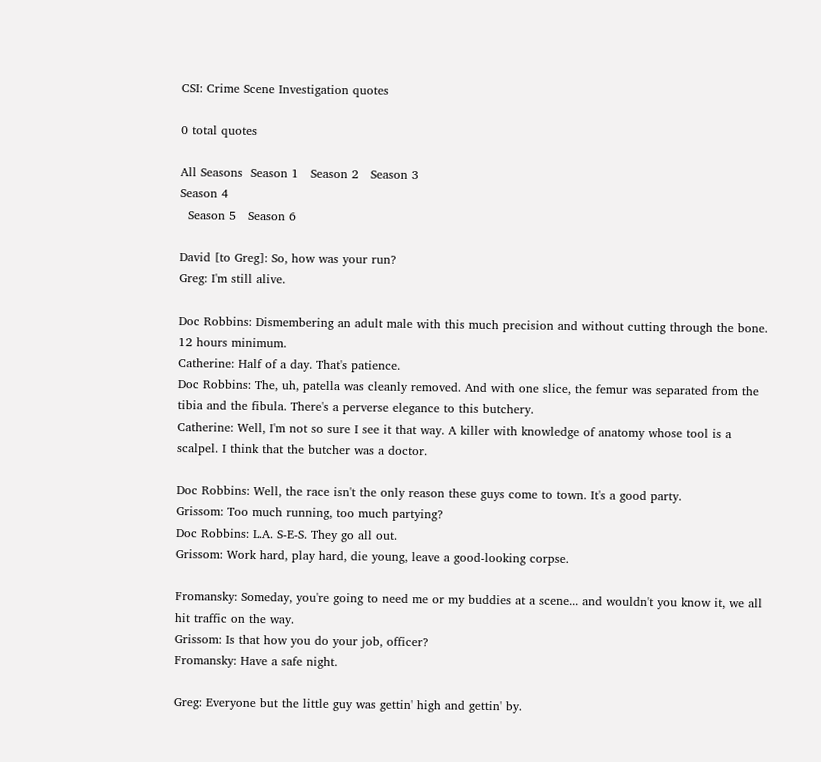CSI: Crime Scene Investigation quotes

0 total quotes

All Seasons  Season 1   Season 2   Season 3
Season 4
  Season 5   Season 6

David [to Greg]: So, how was your run?
Greg: I'm still alive.

Doc Robbins: Dismembering an adult male with this much precision and without cutting through the bone. 12 hours minimum.
Catherine: Half of a day. That's patience.
Doc Robbins: The, uh, patella was cleanly removed. And with one slice, the femur was separated from the tibia and the fibula. There's a perverse elegance to this butchery.
Catherine: Well, I'm not so sure I see it that way. A killer with knowledge of anatomy whose tool is a scalpel. I think that the butcher was a doctor.

Doc Robbins: Well, the race isn't the only reason these guys come to town. It's a good party.
Grissom: Too much running, too much partying?
Doc Robbins: L.A. S-E-S. They go all out.
Grissom: Work hard, play hard, die young, leave a good-looking corpse.

Fromansky: Someday, you're going to need me or my buddies at a scene... and wouldn't you know it, we all hit traffic on the way.
Grissom: Is that how you do your job, officer?
Fromansky: Have a safe night.

Greg: Everyone but the little guy was gettin' high and gettin' by.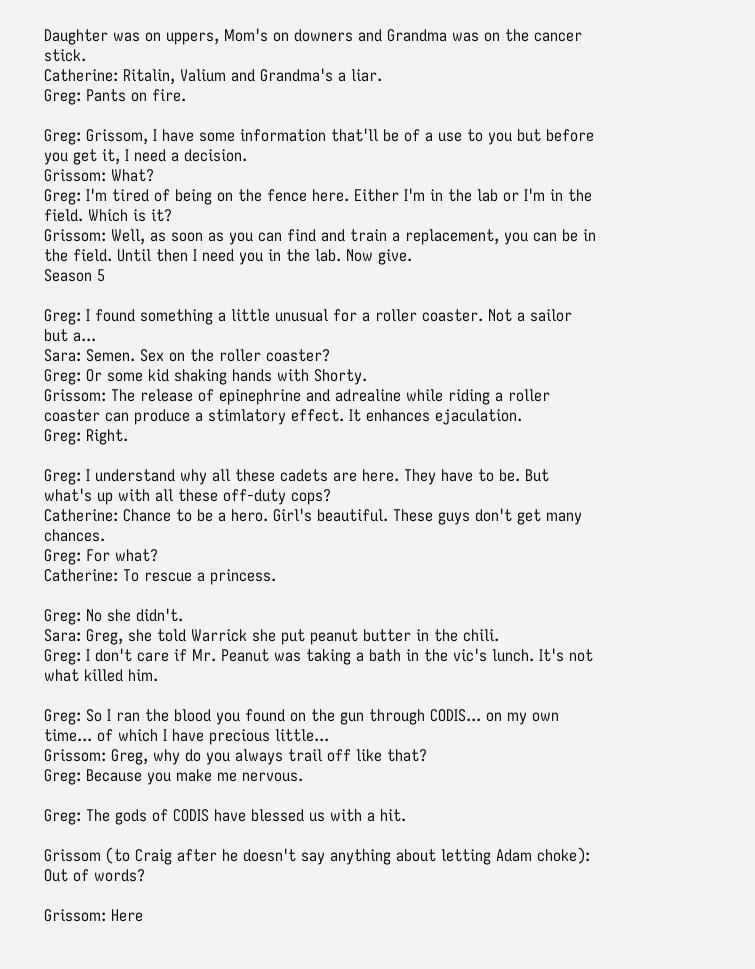Daughter was on uppers, Mom's on downers and Grandma was on the cancer stick.
Catherine: Ritalin, Valium and Grandma's a liar.
Greg: Pants on fire.

Greg: Grissom, I have some information that'll be of a use to you but before you get it, I need a decision.
Grissom: What?
Greg: I'm tired of being on the fence here. Either I'm in the lab or I'm in the field. Which is it?
Grissom: Well, as soon as you can find and train a replacement, you can be in the field. Until then I need you in the lab. Now give.
Season 5

Greg: I found something a little unusual for a roller coaster. Not a sailor but a...
Sara: Semen. Sex on the roller coaster?
Greg: Or some kid shaking hands with Shorty.
Grissom: The release of epinephrine and adrealine while riding a roller coaster can produce a stimlatory effect. It enhances ejaculation.
Greg: Right.

Greg: I understand why all these cadets are here. They have to be. But what's up with all these off-duty cops?
Catherine: Chance to be a hero. Girl's beautiful. These guys don't get many chances.
Greg: For what?
Catherine: To rescue a princess.

Greg: No she didn't.
Sara: Greg, she told Warrick she put peanut butter in the chili.
Greg: I don't care if Mr. Peanut was taking a bath in the vic's lunch. It's not what killed him.

Greg: So I ran the blood you found on the gun through CODIS... on my own time... of which I have precious little...
Grissom: Greg, why do you always trail off like that?
Greg: Because you make me nervous.

Greg: The gods of CODIS have blessed us with a hit.

Grissom (to Craig after he doesn't say anything about letting Adam choke): Out of words?

Grissom: Here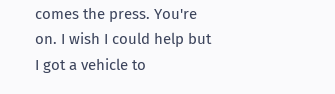comes the press. You're on. I wish I could help but I got a vehicle to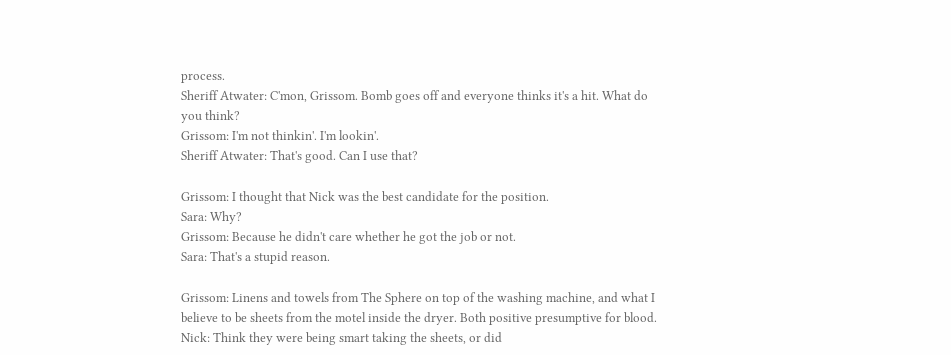process.
Sheriff Atwater: C'mon, Grissom. Bomb goes off and everyone thinks it's a hit. What do you think?
Grissom: I'm not thinkin'. I'm lookin'.
Sheriff Atwater: That's good. Can I use that?

Grissom: I thought that Nick was the best candidate for the position.
Sara: Why?
Grissom: Because he didn't care whether he got the job or not.
Sara: That's a stupid reason.

Grissom: Linens and towels from The Sphere on top of the washing machine, and what I believe to be sheets from the motel inside the dryer. Both positive presumptive for blood.
Nick: Think they were being smart taking the sheets, or did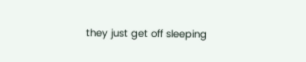they just get off sleeping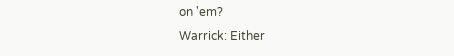on 'em?
Warrick: Either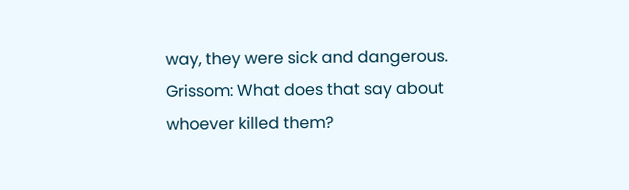way, they were sick and dangerous.
Grissom: What does that say about whoever killed them?